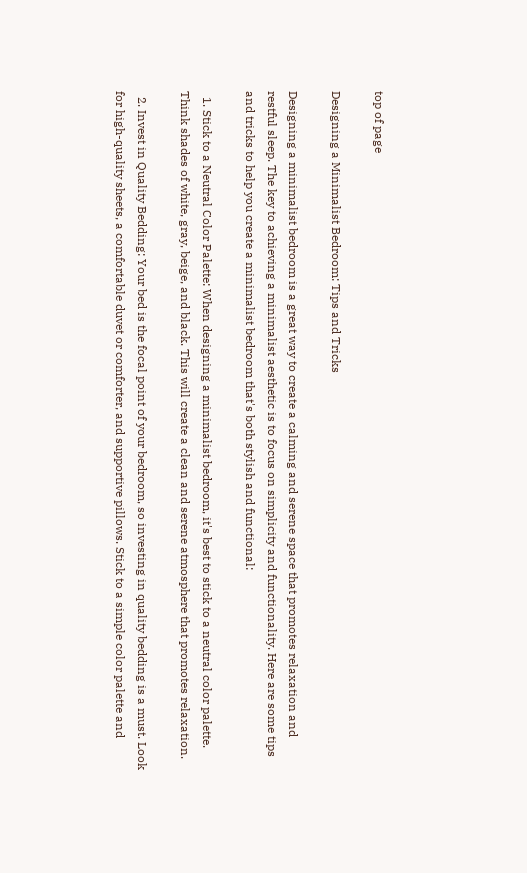top of page

Designing a Minimalist Bedroom: Tips and Tricks

Designing a minimalist bedroom is a great way to create a calming and serene space that promotes relaxation and restful sleep. The key to achieving a minimalist aesthetic is to focus on simplicity and functionality. Here are some tips and tricks to help you create a minimalist bedroom that's both stylish and functional:

  1. Stick to a Neutral Color Palette: When designing a minimalist bedroom, it's best to stick to a neutral color palette. Think shades of white, gray, beige, and black. This will create a clean and serene atmosphere that promotes relaxation.

  2. Invest in Quality Bedding: Your bed is the focal point of your bedroom, so investing in quality bedding is a must. Look for high-quality sheets, a comfortable duvet or comforter, and supportive pillows. Stick to a simple color palette and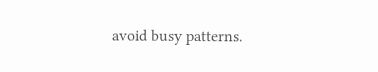avoid busy patterns.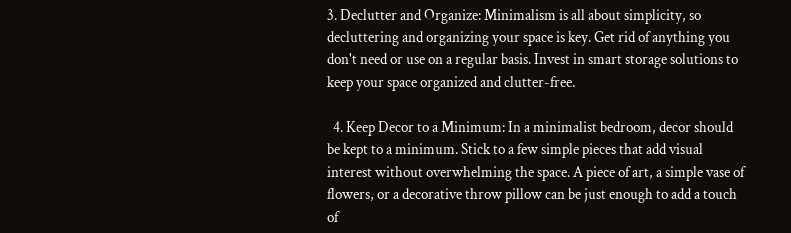3. Declutter and Organize: Minimalism is all about simplicity, so decluttering and organizing your space is key. Get rid of anything you don't need or use on a regular basis. Invest in smart storage solutions to keep your space organized and clutter-free.

  4. Keep Decor to a Minimum: In a minimalist bedroom, decor should be kept to a minimum. Stick to a few simple pieces that add visual interest without overwhelming the space. A piece of art, a simple vase of flowers, or a decorative throw pillow can be just enough to add a touch of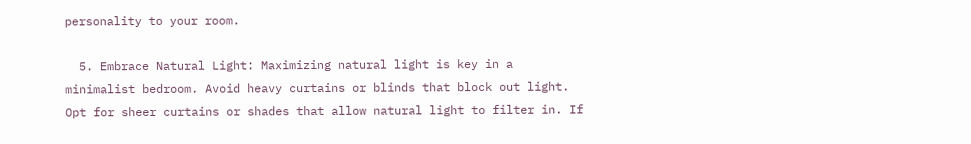personality to your room.

  5. Embrace Natural Light: Maximizing natural light is key in a minimalist bedroom. Avoid heavy curtains or blinds that block out light. Opt for sheer curtains or shades that allow natural light to filter in. If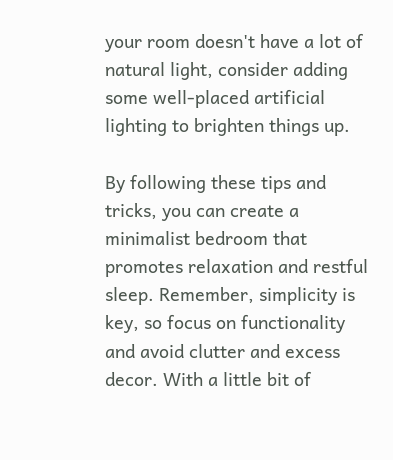your room doesn't have a lot of natural light, consider adding some well-placed artificial lighting to brighten things up.

By following these tips and tricks, you can create a minimalist bedroom that promotes relaxation and restful sleep. Remember, simplicity is key, so focus on functionality and avoid clutter and excess decor. With a little bit of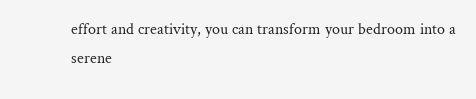effort and creativity, you can transform your bedroom into a serene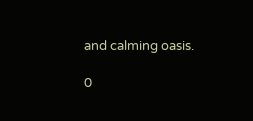and calming oasis.

0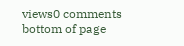views0 comments
bottom of page